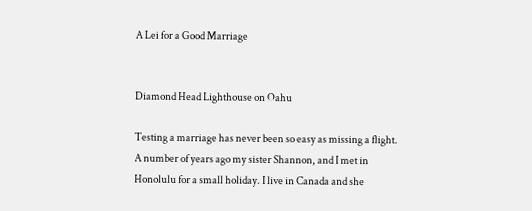A Lei for a Good Marriage


Diamond Head Lighthouse on Oahu

Testing a marriage has never been so easy as missing a flight. A number of years ago my sister Shannon, and I met in Honolulu for a small holiday. I live in Canada and she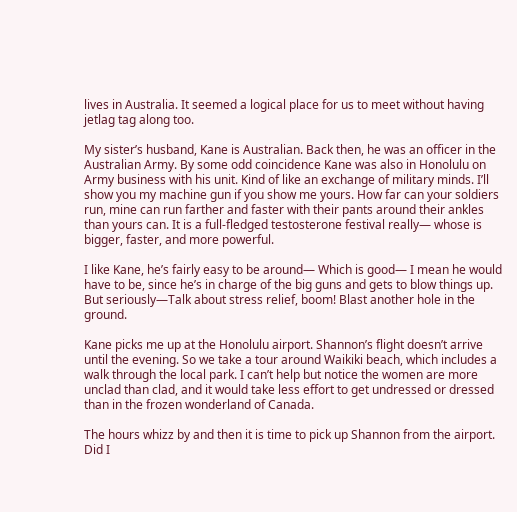lives in Australia. It seemed a logical place for us to meet without having jetlag tag along too.

My sister’s husband, Kane is Australian. Back then, he was an officer in the Australian Army. By some odd coincidence Kane was also in Honolulu on Army business with his unit. Kind of like an exchange of military minds. I’ll show you my machine gun if you show me yours. How far can your soldiers run, mine can run farther and faster with their pants around their ankles than yours can. It is a full-fledged testosterone festival really— whose is bigger, faster, and more powerful.

I like Kane, he’s fairly easy to be around— Which is good— I mean he would have to be, since he’s in charge of the big guns and gets to blow things up. But seriously—Talk about stress relief, boom! Blast another hole in the ground.

Kane picks me up at the Honolulu airport. Shannon’s flight doesn’t arrive until the evening. So we take a tour around Waikiki beach, which includes a walk through the local park. I can’t help but notice the women are more unclad than clad, and it would take less effort to get undressed or dressed than in the frozen wonderland of Canada.

The hours whizz by and then it is time to pick up Shannon from the airport. Did I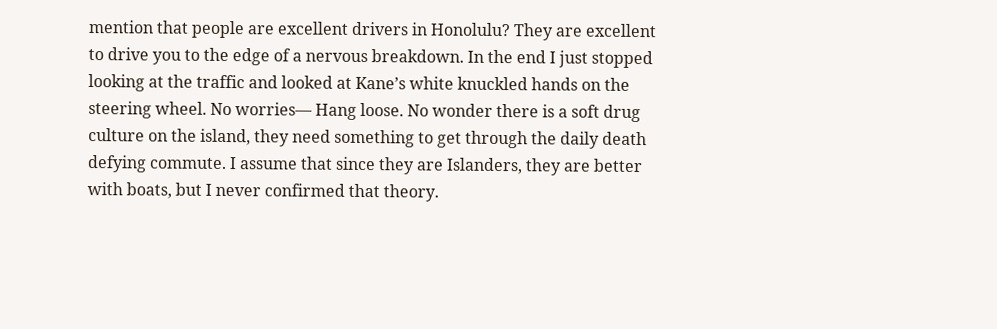mention that people are excellent drivers in Honolulu? They are excellent to drive you to the edge of a nervous breakdown. In the end I just stopped looking at the traffic and looked at Kane’s white knuckled hands on the steering wheel. No worries— Hang loose. No wonder there is a soft drug culture on the island, they need something to get through the daily death defying commute. I assume that since they are Islanders, they are better with boats, but I never confirmed that theory.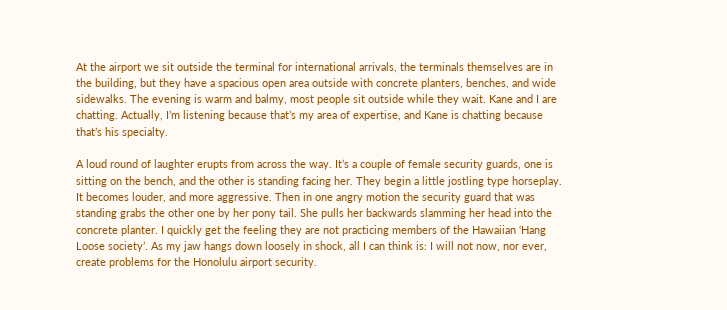At the airport we sit outside the terminal for international arrivals, the terminals themselves are in the building, but they have a spacious open area outside with concrete planters, benches, and wide sidewalks. The evening is warm and balmy, most people sit outside while they wait. Kane and I are chatting. Actually, I’m listening because that’s my area of expertise, and Kane is chatting because that’s his specialty.

A loud round of laughter erupts from across the way. It’s a couple of female security guards, one is sitting on the bench, and the other is standing facing her. They begin a little jostling type horseplay. It becomes louder, and more aggressive. Then in one angry motion the security guard that was standing grabs the other one by her pony tail. She pulls her backwards slamming her head into the concrete planter. I quickly get the feeling they are not practicing members of the Hawaiian ‘Hang Loose society’. As my jaw hangs down loosely in shock, all I can think is: I will not now, nor ever, create problems for the Honolulu airport security.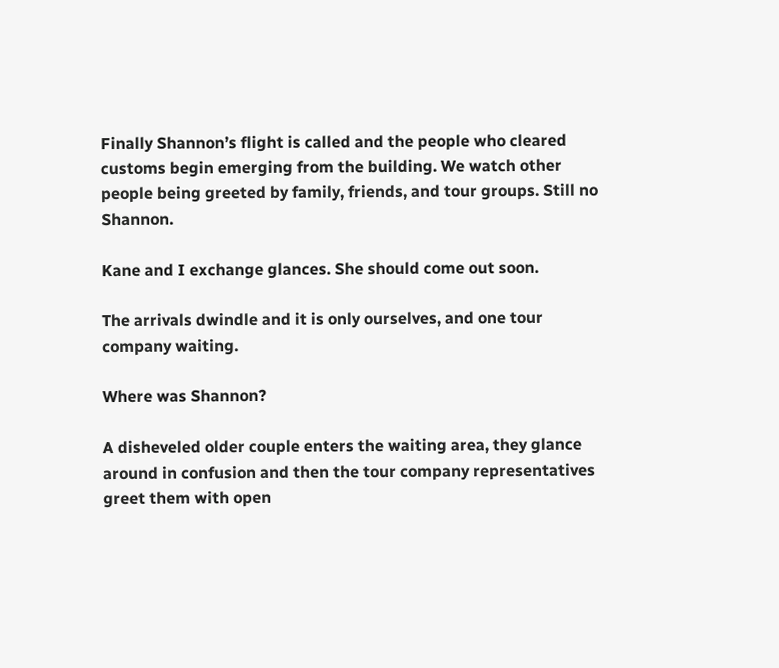Finally Shannon’s flight is called and the people who cleared customs begin emerging from the building. We watch other people being greeted by family, friends, and tour groups. Still no Shannon.

Kane and I exchange glances. She should come out soon.

The arrivals dwindle and it is only ourselves, and one tour company waiting.

Where was Shannon?

A disheveled older couple enters the waiting area, they glance around in confusion and then the tour company representatives greet them with open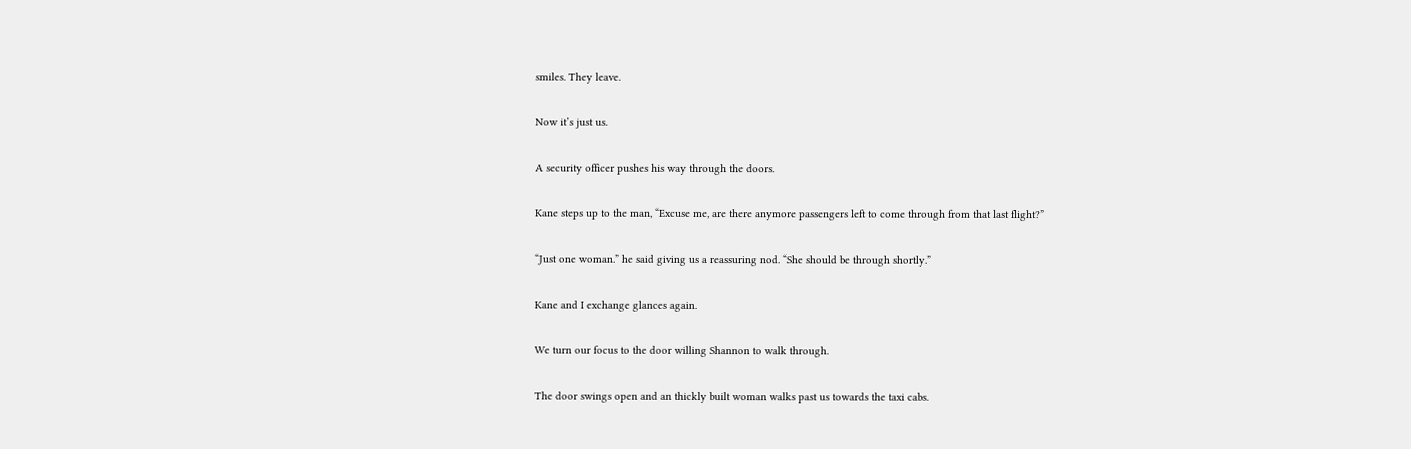smiles. They leave.

Now it’s just us.

A security officer pushes his way through the doors.

Kane steps up to the man, “Excuse me, are there anymore passengers left to come through from that last flight?”

“Just one woman.” he said giving us a reassuring nod. “She should be through shortly.”

Kane and I exchange glances again.

We turn our focus to the door willing Shannon to walk through.

The door swings open and an thickly built woman walks past us towards the taxi cabs.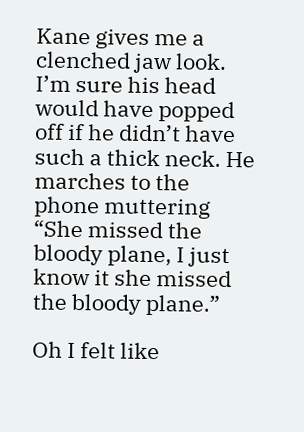Kane gives me a clenched jaw look. I’m sure his head would have popped off if he didn’t have such a thick neck. He marches to the phone muttering “She missed the bloody plane, I just know it she missed the bloody plane.”

Oh I felt like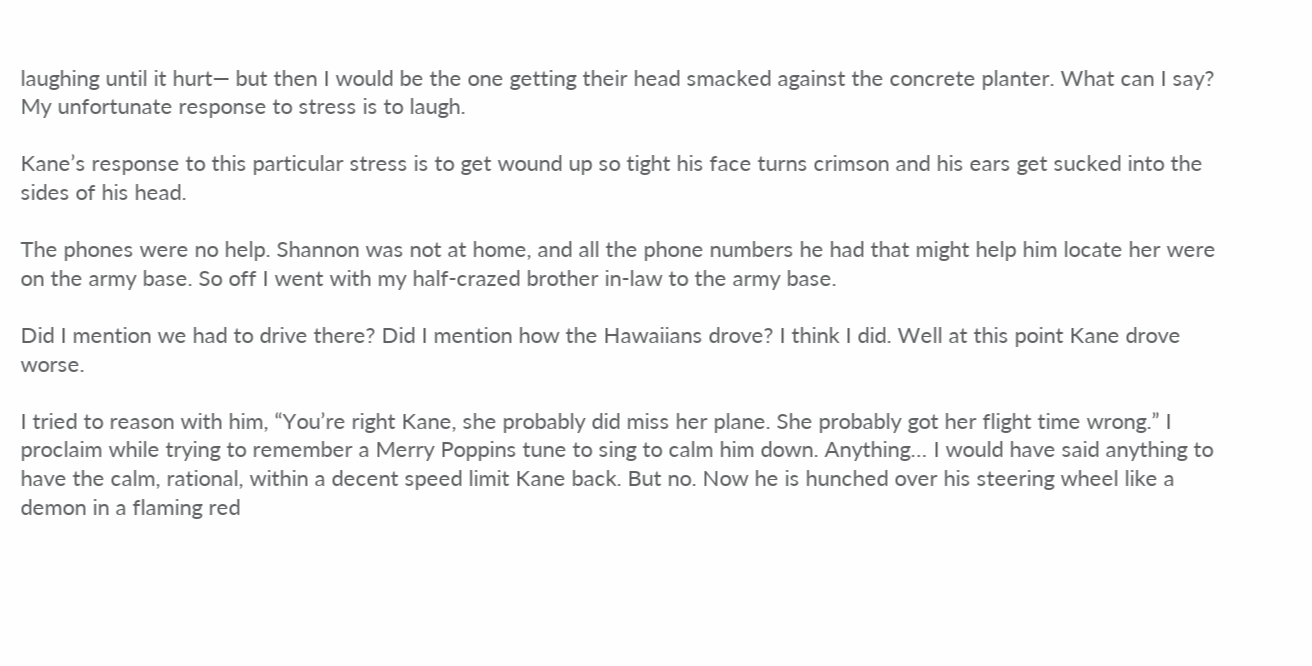laughing until it hurt— but then I would be the one getting their head smacked against the concrete planter. What can I say? My unfortunate response to stress is to laugh.

Kane’s response to this particular stress is to get wound up so tight his face turns crimson and his ears get sucked into the sides of his head.

The phones were no help. Shannon was not at home, and all the phone numbers he had that might help him locate her were on the army base. So off I went with my half-crazed brother in-law to the army base.

Did I mention we had to drive there? Did I mention how the Hawaiians drove? I think I did. Well at this point Kane drove worse.

I tried to reason with him, “You’re right Kane, she probably did miss her plane. She probably got her flight time wrong.” I proclaim while trying to remember a Merry Poppins tune to sing to calm him down. Anything… I would have said anything to have the calm, rational, within a decent speed limit Kane back. But no. Now he is hunched over his steering wheel like a demon in a flaming red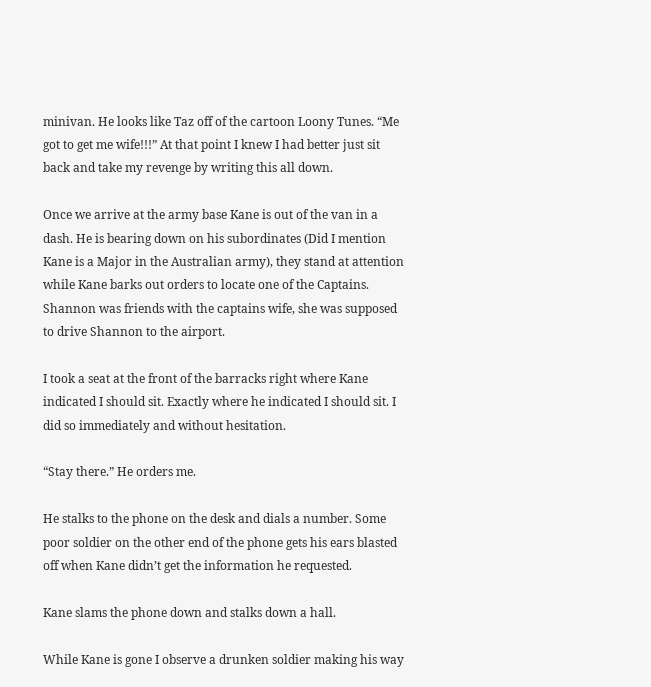minivan. He looks like Taz off of the cartoon Loony Tunes. “Me got to get me wife!!!” At that point I knew I had better just sit back and take my revenge by writing this all down.

Once we arrive at the army base Kane is out of the van in a dash. He is bearing down on his subordinates (Did I mention Kane is a Major in the Australian army), they stand at attention while Kane barks out orders to locate one of the Captains. Shannon was friends with the captains wife, she was supposed to drive Shannon to the airport.

I took a seat at the front of the barracks right where Kane indicated I should sit. Exactly where he indicated I should sit. I did so immediately and without hesitation.

“Stay there.” He orders me.

He stalks to the phone on the desk and dials a number. Some poor soldier on the other end of the phone gets his ears blasted off when Kane didn’t get the information he requested.

Kane slams the phone down and stalks down a hall.

While Kane is gone I observe a drunken soldier making his way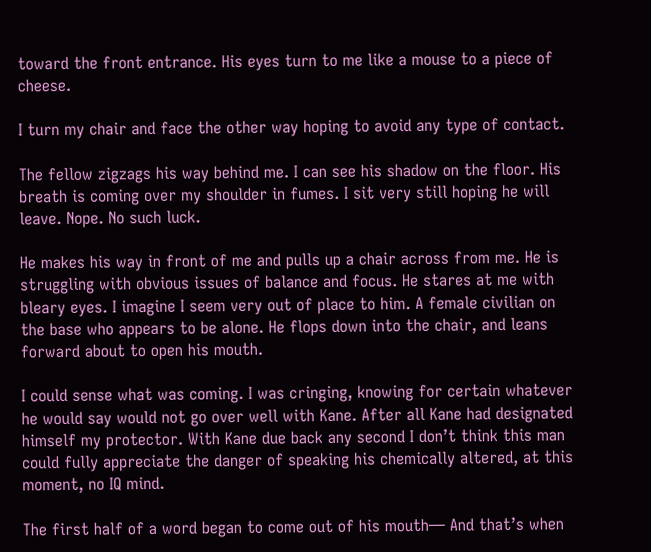toward the front entrance. His eyes turn to me like a mouse to a piece of cheese.

I turn my chair and face the other way hoping to avoid any type of contact.

The fellow zigzags his way behind me. I can see his shadow on the floor. His breath is coming over my shoulder in fumes. I sit very still hoping he will leave. Nope. No such luck.

He makes his way in front of me and pulls up a chair across from me. He is struggling with obvious issues of balance and focus. He stares at me with bleary eyes. I imagine I seem very out of place to him. A female civilian on the base who appears to be alone. He flops down into the chair, and leans forward about to open his mouth.

I could sense what was coming. I was cringing, knowing for certain whatever he would say would not go over well with Kane. After all Kane had designated himself my protector. With Kane due back any second I don’t think this man could fully appreciate the danger of speaking his chemically altered, at this moment, no IQ mind.

The first half of a word began to come out of his mouth— And that’s when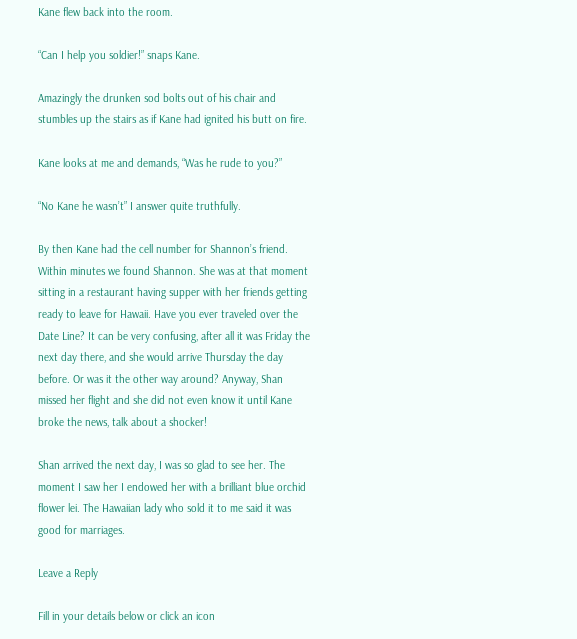Kane flew back into the room.

“Can I help you soldier!” snaps Kane.

Amazingly the drunken sod bolts out of his chair and stumbles up the stairs as if Kane had ignited his butt on fire.

Kane looks at me and demands, “Was he rude to you?”

“No Kane he wasn’t” I answer quite truthfully.

By then Kane had the cell number for Shannon’s friend. Within minutes we found Shannon. She was at that moment sitting in a restaurant having supper with her friends getting ready to leave for Hawaii. Have you ever traveled over the Date Line? It can be very confusing, after all it was Friday the next day there, and she would arrive Thursday the day before. Or was it the other way around? Anyway, Shan missed her flight and she did not even know it until Kane broke the news, talk about a shocker!

Shan arrived the next day, I was so glad to see her. The moment I saw her I endowed her with a brilliant blue orchid flower lei. The Hawaiian lady who sold it to me said it was good for marriages.

Leave a Reply

Fill in your details below or click an icon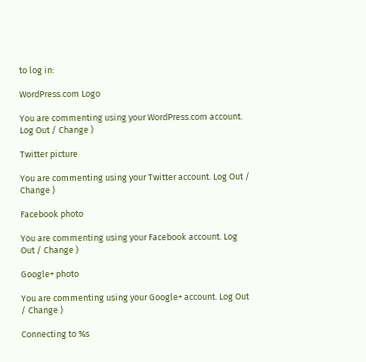to log in:

WordPress.com Logo

You are commenting using your WordPress.com account. Log Out / Change )

Twitter picture

You are commenting using your Twitter account. Log Out / Change )

Facebook photo

You are commenting using your Facebook account. Log Out / Change )

Google+ photo

You are commenting using your Google+ account. Log Out / Change )

Connecting to %s